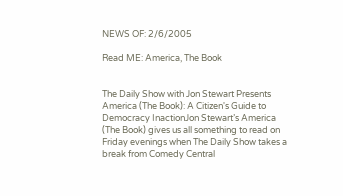NEWS OF: 2/6/2005

Read ME: America, The Book


The Daily Show with Jon Stewart Presents America (The Book): A Citizen's Guide to Democracy InactionJon Stewart’s America (The Book) gives us all something to read on Friday evenings when The Daily Show takes a break from Comedy Central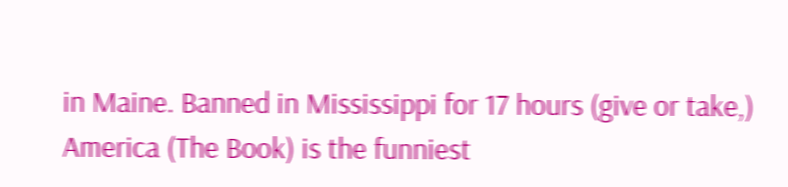in Maine. Banned in Mississippi for 17 hours (give or take,) America (The Book) is the funniest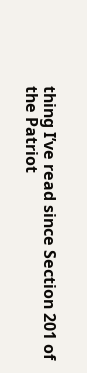thing I’ve read since Section 201 of the Patriot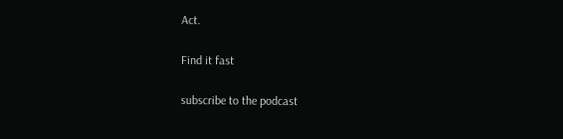Act.

Find it fast

subscribe to the podcast